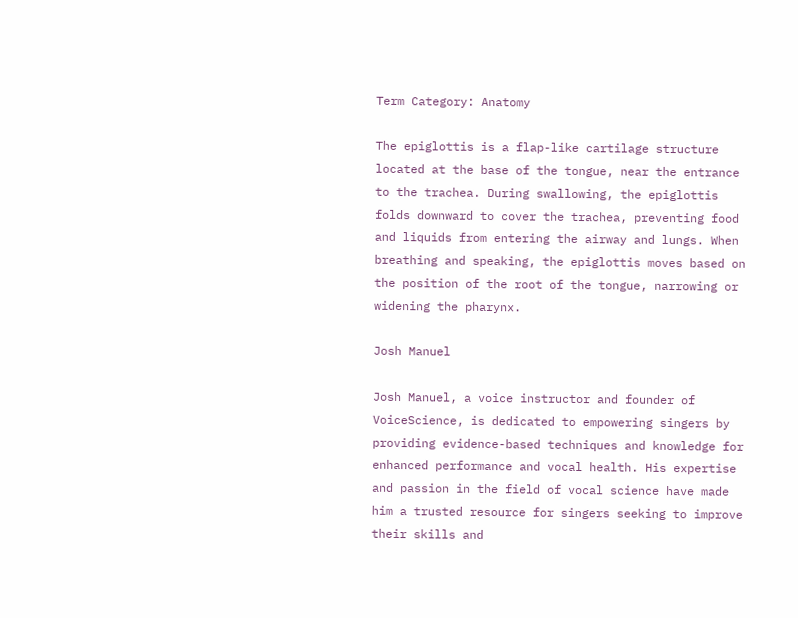Term Category: Anatomy

The epiglottis is a flap-like cartilage structure located at the base of the tongue, near the entrance to the trachea. During swallowing, the epiglottis folds downward to cover the trachea, preventing food and liquids from entering the airway and lungs. When breathing and speaking, the epiglottis moves based on the position of the root of the tongue, narrowing or widening the pharynx.

Josh Manuel

Josh Manuel, a voice instructor and founder of VoiceScience, is dedicated to empowering singers by providing evidence-based techniques and knowledge for enhanced performance and vocal health. His expertise and passion in the field of vocal science have made him a trusted resource for singers seeking to improve their skills and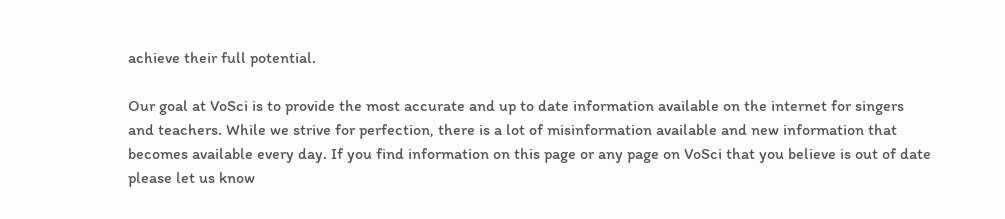achieve their full potential.

Our goal at VoSci is to provide the most accurate and up to date information available on the internet for singers and teachers. While we strive for perfection, there is a lot of misinformation available and new information that becomes available every day. If you find information on this page or any page on VoSci that you believe is out of date please let us know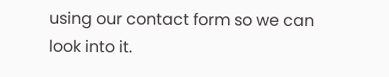using our contact form so we can look into it.